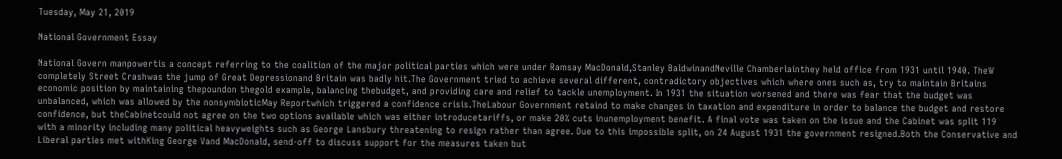Tuesday, May 21, 2019

National Government Essay

National Govern manpowertis a concept referring to the coalition of the major political parties which were under Ramsay MacDonald,Stanley BaldwinandNeville Chamberlainthey held office from 1931 until 1940. TheW completely Street Crashwas the jump of Great Depressionand Britain was badly hit.The Government tried to achieve several different, contradictory objectives which where ones such as, try to maintain Britains economic position by maintaining thepoundon thegold example, balancing thebudget, and providing care and relief to tackle unemployment. In 1931 the situation worsened and there was fear that the budget was unbalanced, which was allowed by the nonsymbioticMay Reportwhich triggered a confidence crisis.TheLabour Government retaind to make changes in taxation and expenditure in order to balance the budget and restore confidence, but theCabinetcould not agree on the two options available which was either introducetariffs, or make 20% cuts inunemployment benefit. A final vote was taken on the issue and the Cabinet was split 119 with a minority including many political heavyweights such as George Lansbury threatening to resign rather than agree. Due to this impossible split, on 24 August 1931 the government resigned.Both the Conservative and Liberal parties met withKing George Vand MacDonald, send-off to discuss support for the measures taken but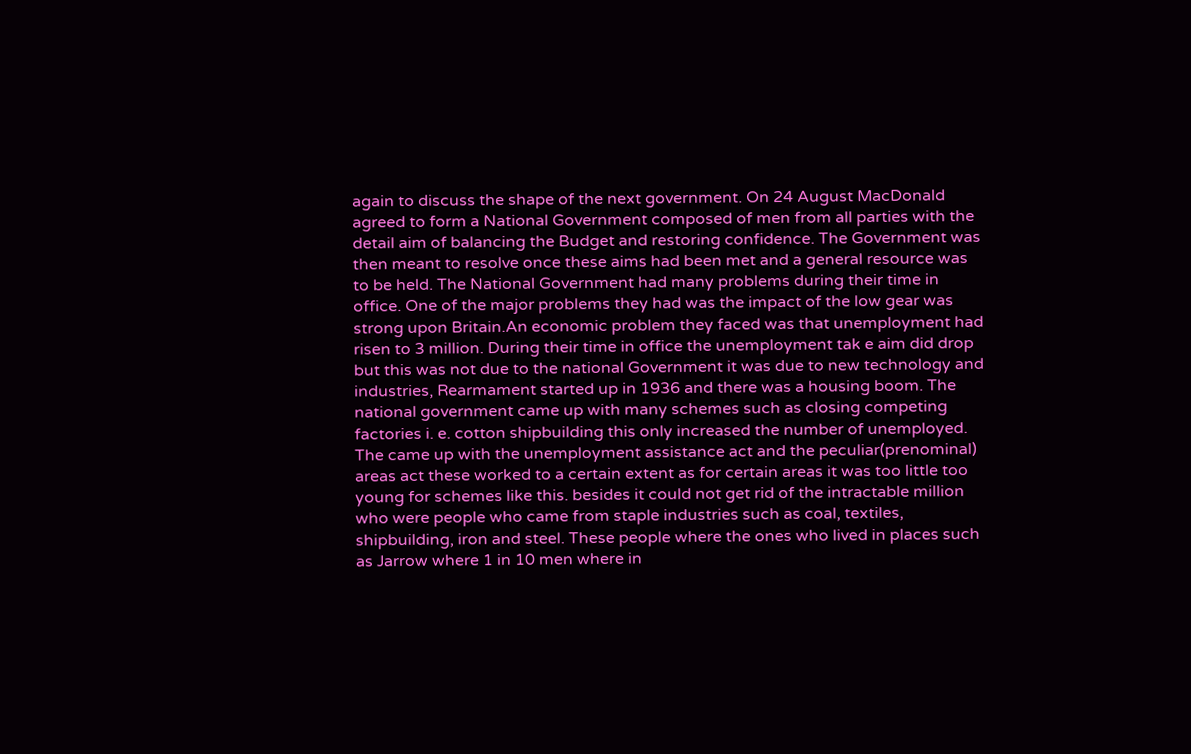again to discuss the shape of the next government. On 24 August MacDonald agreed to form a National Government composed of men from all parties with the detail aim of balancing the Budget and restoring confidence. The Government was then meant to resolve once these aims had been met and a general resource was to be held. The National Government had many problems during their time in office. One of the major problems they had was the impact of the low gear was strong upon Britain.An economic problem they faced was that unemployment had risen to 3 million. During their time in office the unemployment tak e aim did drop but this was not due to the national Government it was due to new technology and industries, Rearmament started up in 1936 and there was a housing boom. The national government came up with many schemes such as closing competing factories i. e. cotton shipbuilding this only increased the number of unemployed. The came up with the unemployment assistance act and the peculiar(prenominal) areas act these worked to a certain extent as for certain areas it was too little too young for schemes like this. besides it could not get rid of the intractable million who were people who came from staple industries such as coal, textiles, shipbuilding, iron and steel. These people where the ones who lived in places such as Jarrow where 1 in 10 men where in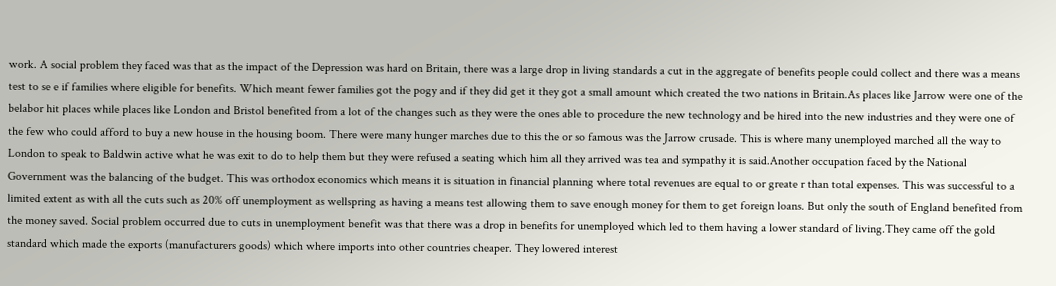work. A social problem they faced was that as the impact of the Depression was hard on Britain, there was a large drop in living standards a cut in the aggregate of benefits people could collect and there was a means test to se e if families where eligible for benefits. Which meant fewer families got the pogy and if they did get it they got a small amount which created the two nations in Britain.As places like Jarrow were one of the belabor hit places while places like London and Bristol benefited from a lot of the changes such as they were the ones able to procedure the new technology and be hired into the new industries and they were one of the few who could afford to buy a new house in the housing boom. There were many hunger marches due to this the or so famous was the Jarrow crusade. This is where many unemployed marched all the way to London to speak to Baldwin active what he was exit to do to help them but they were refused a seating which him all they arrived was tea and sympathy it is said.Another occupation faced by the National Government was the balancing of the budget. This was orthodox economics which means it is situation in financial planning where total revenues are equal to or greate r than total expenses. This was successful to a limited extent as with all the cuts such as 20% off unemployment as wellspring as having a means test allowing them to save enough money for them to get foreign loans. But only the south of England benefited from the money saved. Social problem occurred due to cuts in unemployment benefit was that there was a drop in benefits for unemployed which led to them having a lower standard of living.They came off the gold standard which made the exports (manufacturers goods) which where imports into other countries cheaper. They lowered interest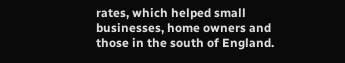rates, which helped small businesses, home owners and those in the south of England.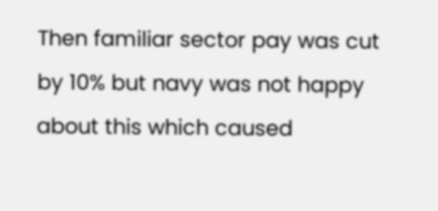Then familiar sector pay was cut by 10% but navy was not happy about this which caused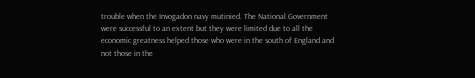trouble when the Invogadon navy mutinied. The National Government were successful to an extent but they were limited due to all the economic greatness helped those who were in the south of England and not those in the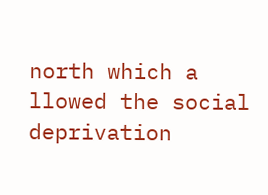north which a llowed the social deprivation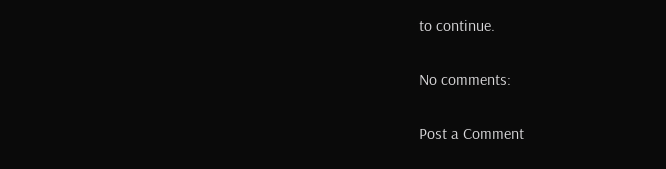to continue.

No comments:

Post a Comment